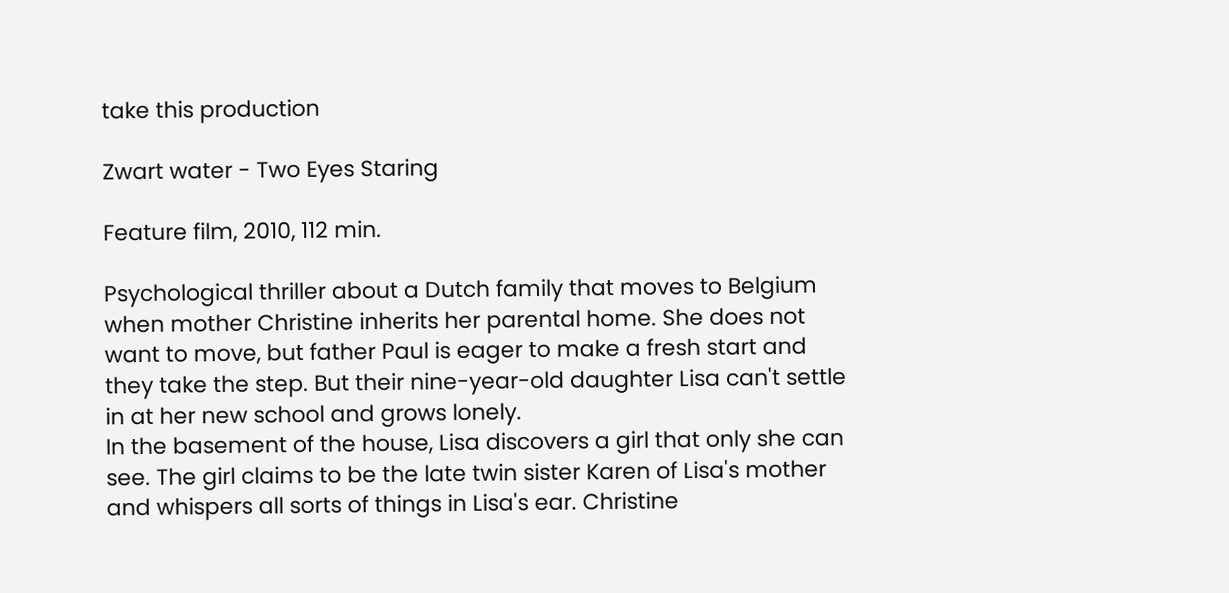take this production

Zwart water - Two Eyes Staring

Feature film, 2010, 112 min.

Psychological thriller about a Dutch family that moves to Belgium when mother Christine inherits her parental home. She does not want to move, but father Paul is eager to make a fresh start and they take the step. But their nine-year-old daughter Lisa can't settle in at her new school and grows lonely.
In the basement of the house, Lisa discovers a girl that only she can see. The girl claims to be the late twin sister Karen of Lisa's mother and whispers all sorts of things in Lisa's ear. Christine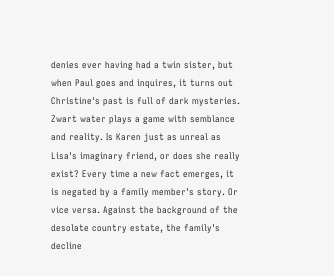denies ever having had a twin sister, but when Paul goes and inquires, it turns out Christine's past is full of dark mysteries.
Zwart water plays a game with semblance and reality. Is Karen just as unreal as Lisa's imaginary friend, or does she really exist? Every time a new fact emerges, it is negated by a family member's story. Or vice versa. Against the background of the desolate country estate, the family's decline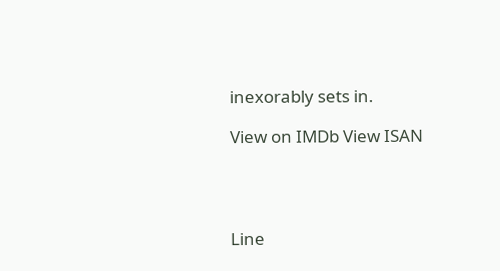inexorably sets in.

View on IMDb View ISAN




Line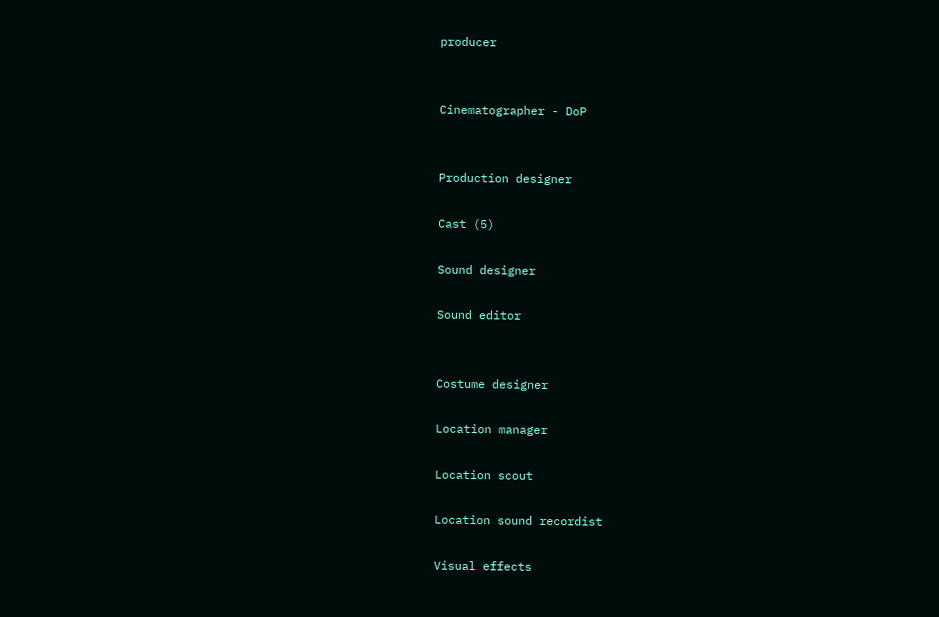producer


Cinematographer - DoP


Production designer

Cast (5)

Sound designer

Sound editor


Costume designer

Location manager

Location scout

Location sound recordist

Visual effects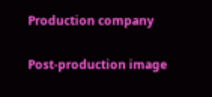Production company

Post-production image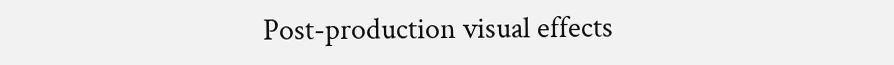Post-production visual effects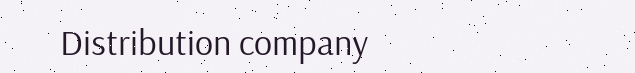Distribution company